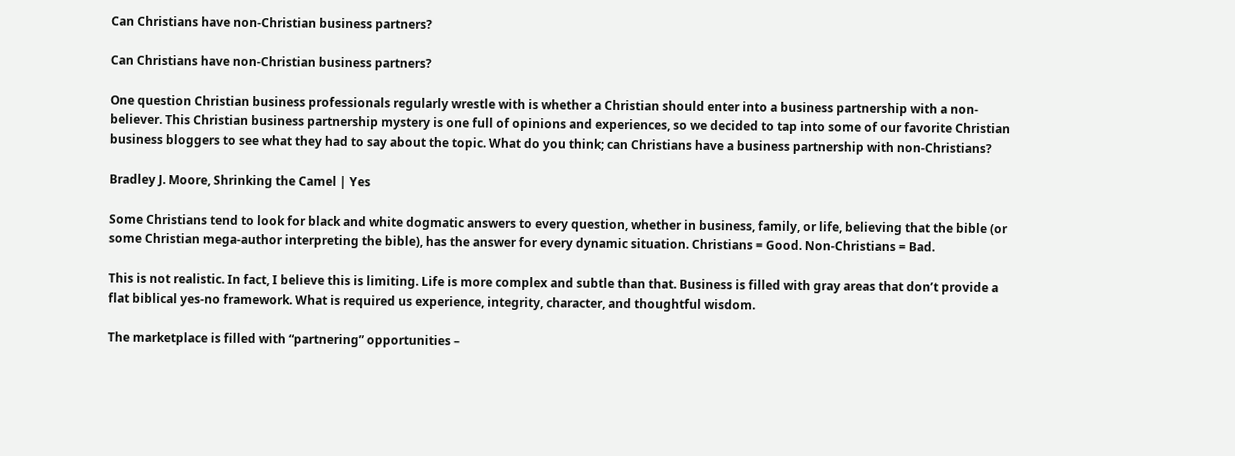Can Christians have non-Christian business partners?

Can Christians have non-Christian business partners?

One question Christian business professionals regularly wrestle with is whether a Christian should enter into a business partnership with a non-believer. This Christian business partnership mystery is one full of opinions and experiences, so we decided to tap into some of our favorite Christian business bloggers to see what they had to say about the topic. What do you think; can Christians have a business partnership with non-Christians?

Bradley J. Moore, Shrinking the Camel | Yes

Some Christians tend to look for black and white dogmatic answers to every question, whether in business, family, or life, believing that the bible (or some Christian mega-author interpreting the bible), has the answer for every dynamic situation. Christians = Good. Non-Christians = Bad.

This is not realistic. In fact, I believe this is limiting. Life is more complex and subtle than that. Business is filled with gray areas that don’t provide a flat biblical yes-no framework. What is required us experience, integrity, character, and thoughtful wisdom.

The marketplace is filled with “partnering” opportunities –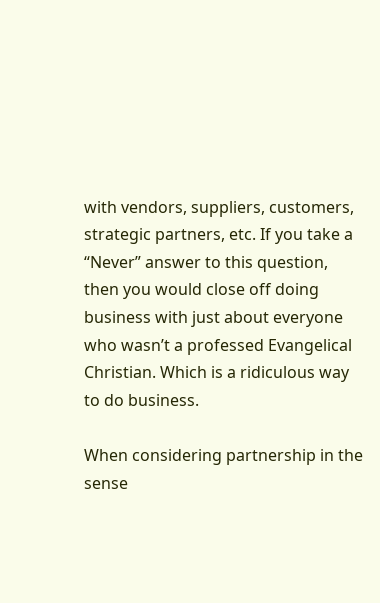with vendors, suppliers, customers, strategic partners, etc. If you take a “Never” answer to this question, then you would close off doing business with just about everyone who wasn’t a professed Evangelical Christian. Which is a ridiculous way to do business.

When considering partnership in the sense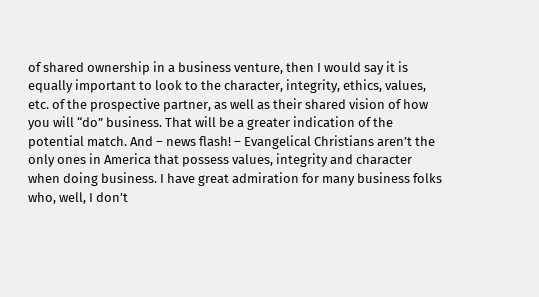of shared ownership in a business venture, then I would say it is equally important to look to the character, integrity, ethics, values, etc. of the prospective partner, as well as their shared vision of how you will “do” business. That will be a greater indication of the potential match. And – news flash! – Evangelical Christians aren’t the only ones in America that possess values, integrity and character when doing business. I have great admiration for many business folks who, well, I don’t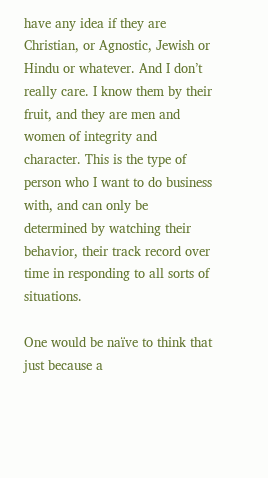have any idea if they are Christian, or Agnostic, Jewish or Hindu or whatever. And I don’t really care. I know them by their fruit, and they are men and women of integrity and character. This is the type of person who I want to do business with, and can only be determined by watching their behavior, their track record over time in responding to all sorts of situations.

One would be naïve to think that just because a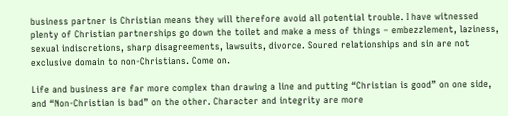business partner is Christian means they will therefore avoid all potential trouble. I have witnessed plenty of Christian partnerships go down the toilet and make a mess of things – embezzlement, laziness, sexual indiscretions, sharp disagreements, lawsuits, divorce. Soured relationships and sin are not exclusive domain to non-Christians. Come on.

Life and business are far more complex than drawing a line and putting “Christian is good” on one side, and “Non-Christian is bad” on the other. Character and integrity are more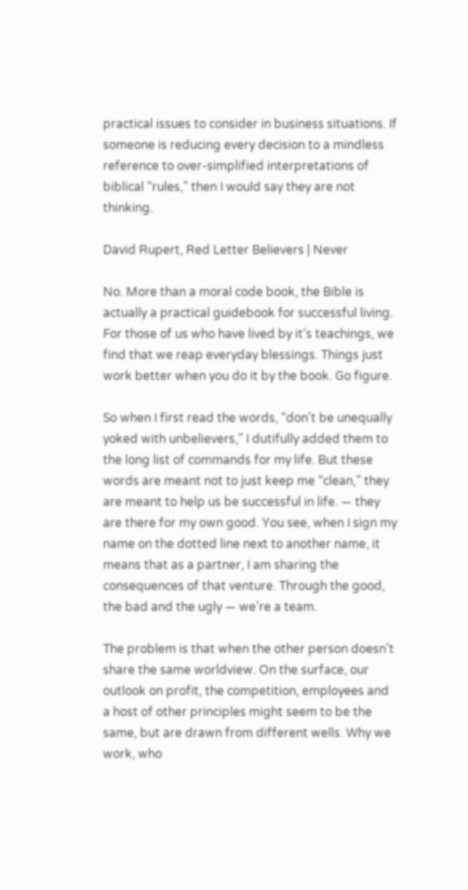practical issues to consider in business situations. If someone is reducing every decision to a mindless reference to over-simplified interpretations of biblical “rules,” then I would say they are not thinking.

David Rupert, Red Letter Believers | Never

No. More than a moral code book, the Bible is actually a practical guidebook for successful living. For those of us who have lived by it’s teachings, we find that we reap everyday blessings. Things just work better when you do it by the book. Go figure.

So when I first read the words, “don’t be unequally yoked with unbelievers,” I dutifully added them to the long list of commands for my life. But these words are meant not to just keep me “clean,” they are meant to help us be successful in life. — they are there for my own good. You see, when I sign my name on the dotted line next to another name, it means that as a partner, I am sharing the consequences of that venture. Through the good, the bad and the ugly — we’re a team.

The problem is that when the other person doesn’t share the same worldview. On the surface, our outlook on profit, the competition, employees and a host of other principles might seem to be the same, but are drawn from different wells. Why we work, who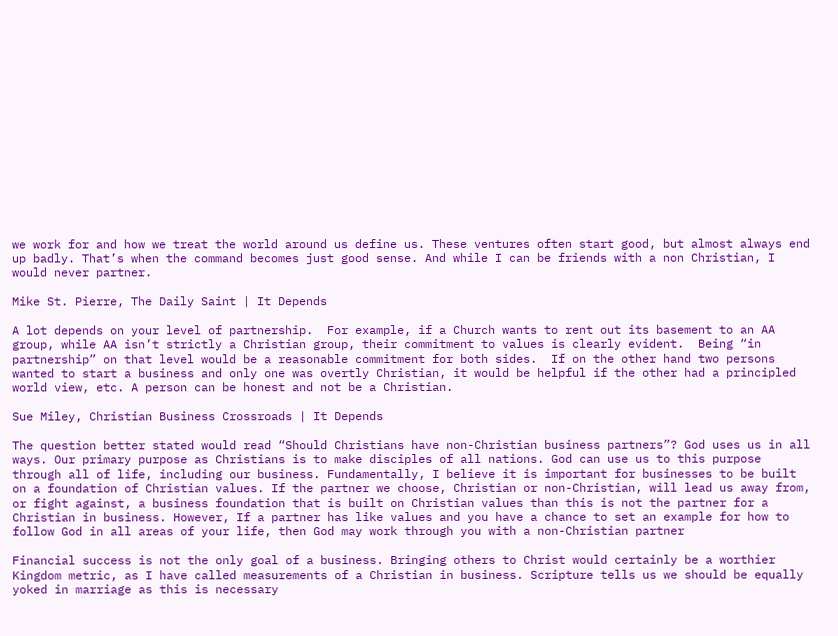we work for and how we treat the world around us define us. These ventures often start good, but almost always end up badly. That’s when the command becomes just good sense. And while I can be friends with a non Christian, I would never partner.

Mike St. Pierre, The Daily Saint | It Depends

A lot depends on your level of partnership.  For example, if a Church wants to rent out its basement to an AA group, while AA isn’t strictly a Christian group, their commitment to values is clearly evident.  Being “in partnership” on that level would be a reasonable commitment for both sides.  If on the other hand two persons wanted to start a business and only one was overtly Christian, it would be helpful if the other had a principled world view, etc. A person can be honest and not be a Christian.

Sue Miley, Christian Business Crossroads | It Depends

The question better stated would read “Should Christians have non-Christian business partners”? God uses us in all ways. Our primary purpose as Christians is to make disciples of all nations. God can use us to this purpose through all of life, including our business. Fundamentally, I believe it is important for businesses to be built on a foundation of Christian values. If the partner we choose, Christian or non-Christian, will lead us away from, or fight against, a business foundation that is built on Christian values than this is not the partner for a Christian in business. However, If a partner has like values and you have a chance to set an example for how to follow God in all areas of your life, then God may work through you with a non-Christian partner

Financial success is not the only goal of a business. Bringing others to Christ would certainly be a worthier Kingdom metric, as I have called measurements of a Christian in business. Scripture tells us we should be equally yoked in marriage as this is necessary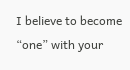I believe to become “one” with your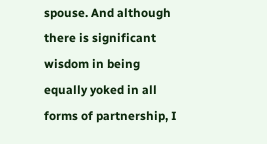spouse. And although there is significant wisdom in being equally yoked in all forms of partnership, I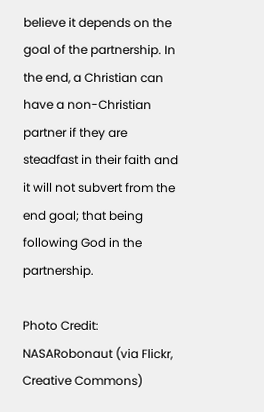believe it depends on the goal of the partnership. In the end, a Christian can have a non-Christian partner if they are steadfast in their faith and it will not subvert from the end goal; that being following God in the partnership.

Photo Credit: NASARobonaut (via Flickr, Creative Commons)